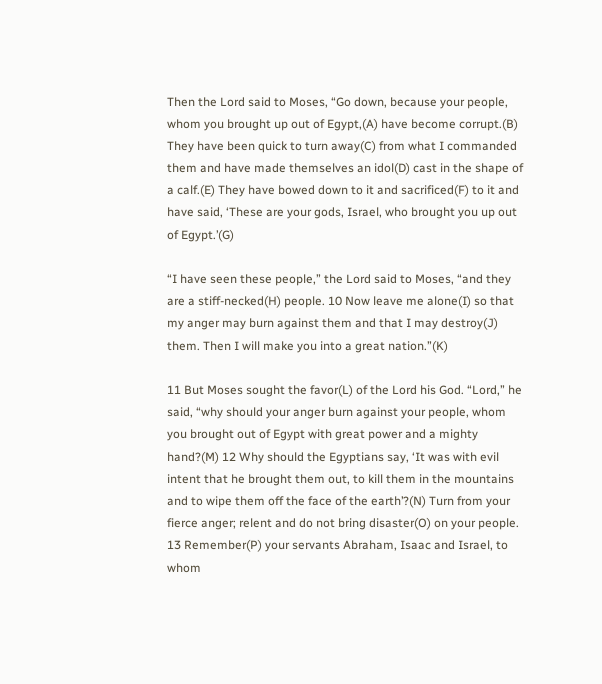Then the Lord said to Moses, “Go down, because your people, whom you brought up out of Egypt,(A) have become corrupt.(B) They have been quick to turn away(C) from what I commanded them and have made themselves an idol(D) cast in the shape of a calf.(E) They have bowed down to it and sacrificed(F) to it and have said, ‘These are your gods, Israel, who brought you up out of Egypt.’(G)

“I have seen these people,” the Lord said to Moses, “and they are a stiff-necked(H) people. 10 Now leave me alone(I) so that my anger may burn against them and that I may destroy(J) them. Then I will make you into a great nation.”(K)

11 But Moses sought the favor(L) of the Lord his God. “Lord,” he said, “why should your anger burn against your people, whom you brought out of Egypt with great power and a mighty hand?(M) 12 Why should the Egyptians say, ‘It was with evil intent that he brought them out, to kill them in the mountains and to wipe them off the face of the earth’?(N) Turn from your fierce anger; relent and do not bring disaster(O) on your people. 13 Remember(P) your servants Abraham, Isaac and Israel, to whom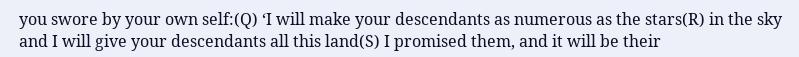you swore by your own self:(Q) ‘I will make your descendants as numerous as the stars(R) in the sky and I will give your descendants all this land(S) I promised them, and it will be their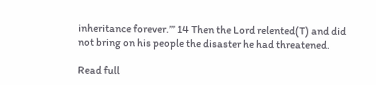inheritance forever.’” 14 Then the Lord relented(T) and did not bring on his people the disaster he had threatened.

Read full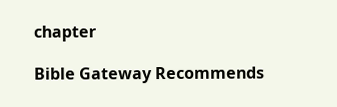chapter

Bible Gateway Recommends